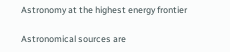Astronomy at the highest energy frontier

Astronomical sources are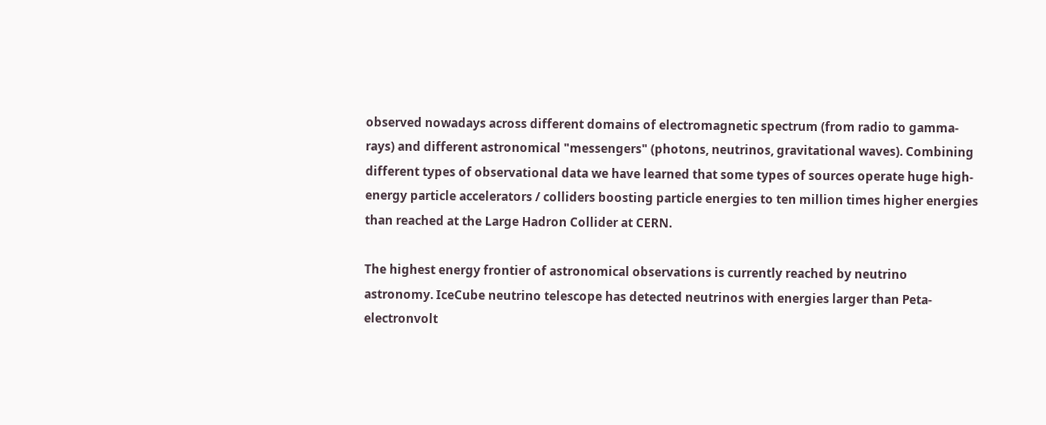observed nowadays across different domains of electromagnetic spectrum (from radio to gamma-rays) and different astronomical "messengers" (photons, neutrinos, gravitational waves). Combining different types of observational data we have learned that some types of sources operate huge high-energy particle accelerators / colliders boosting particle energies to ten million times higher energies than reached at the Large Hadron Collider at CERN.

The highest energy frontier of astronomical observations is currently reached by neutrino astronomy. IceCube neutrino telescope has detected neutrinos with energies larger than Peta-electronvolt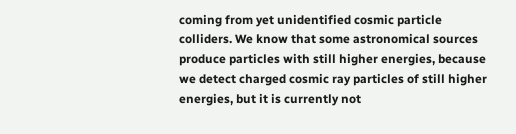coming from yet unidentified cosmic particle colliders. We know that some astronomical sources produce particles with still higher energies, because we detect charged cosmic ray particles of still higher energies, but it is currently not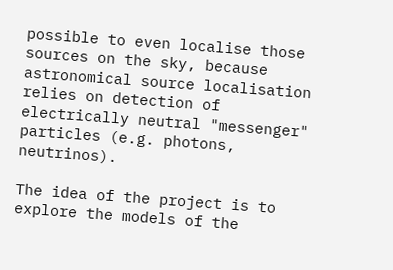possible to even localise those sources on the sky, because astronomical source localisation relies on detection of electrically neutral "messenger" particles (e.g. photons, neutrinos).

The idea of the project is to explore the models of the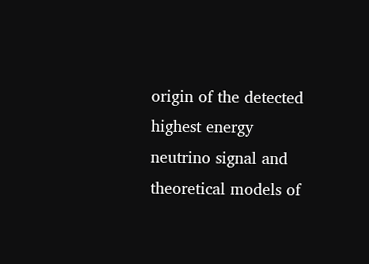origin of the detected highest energy neutrino signal and   theoretical models of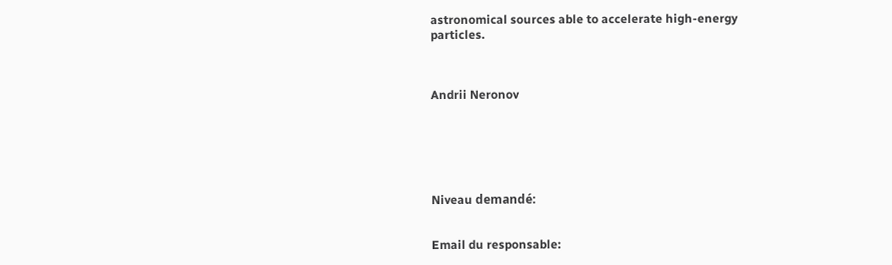astronomical sources able to accelerate high-energy particles.



Andrii Neronov






Niveau demandé:


Email du responsable: